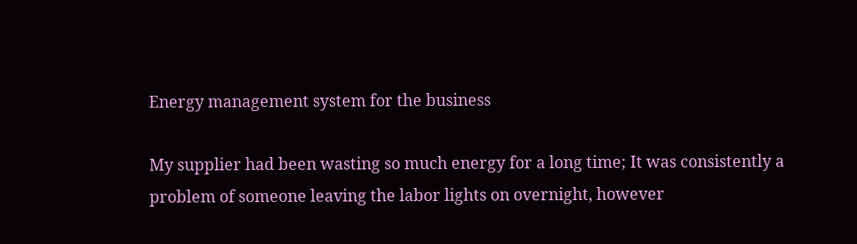Energy management system for the business

My supplier had been wasting so much energy for a long time; It was consistently a problem of someone leaving the labor lights on overnight, however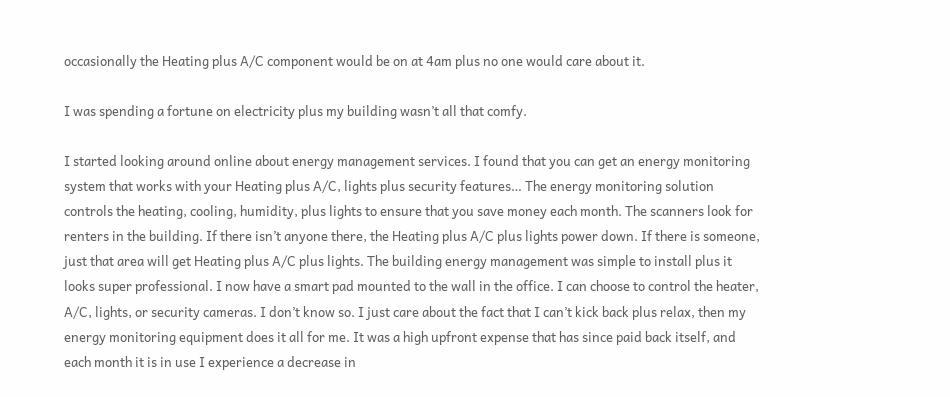occasionally the Heating plus A/C component would be on at 4am plus no one would care about it.

I was spending a fortune on electricity plus my building wasn’t all that comfy.

I started looking around online about energy management services. I found that you can get an energy monitoring system that works with your Heating plus A/C, lights plus security features… The energy monitoring solution controls the heating, cooling, humidity, plus lights to ensure that you save money each month. The scanners look for renters in the building. If there isn’t anyone there, the Heating plus A/C plus lights power down. If there is someone, just that area will get Heating plus A/C plus lights. The building energy management was simple to install plus it looks super professional. I now have a smart pad mounted to the wall in the office. I can choose to control the heater, A/C, lights, or security cameras. I don’t know so. I just care about the fact that I can’t kick back plus relax, then my energy monitoring equipment does it all for me. It was a high upfront expense that has since paid back itself, and each month it is in use I experience a decrease in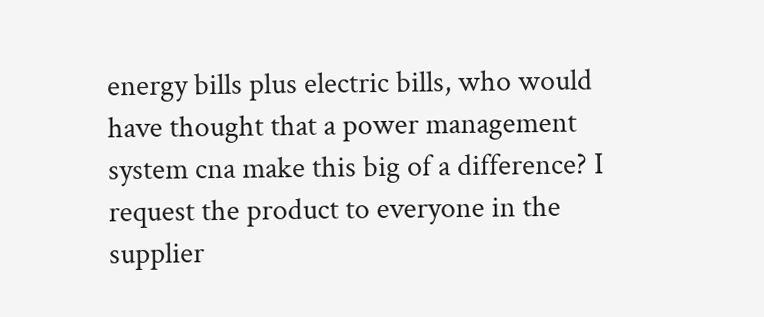energy bills plus electric bills, who would have thought that a power management system cna make this big of a difference? I request the product to everyone in the supplier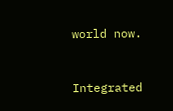world now.


Integrated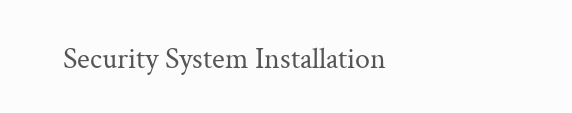Security System Installation